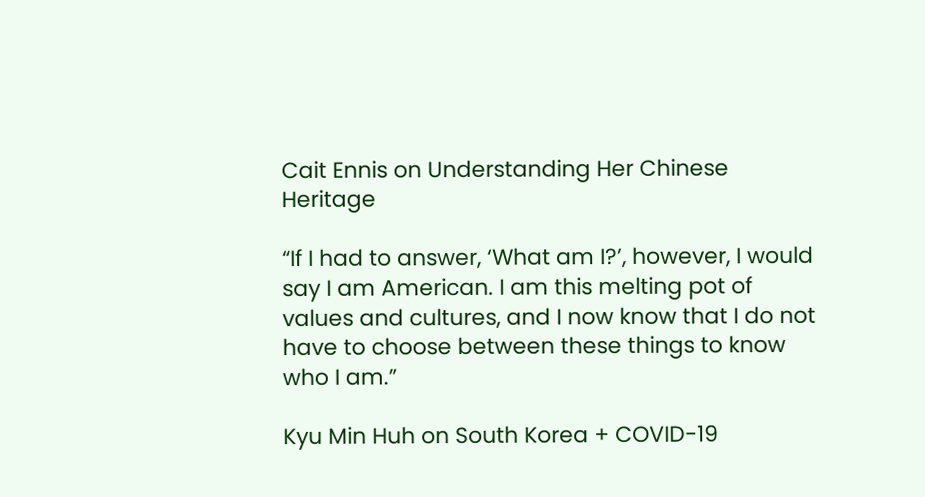Cait Ennis on Understanding Her Chinese Heritage

“If I had to answer, ‘What am I?’, however, I would say I am American. I am this melting pot of values and cultures, and I now know that I do not have to choose between these things to know who I am.”

Kyu Min Huh on South Korea + COVID-19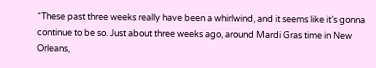“These past three weeks really have been a whirlwind, and it seems like it’s gonna continue to be so. Just about three weeks ago, around Mardi Gras time in New Orleans,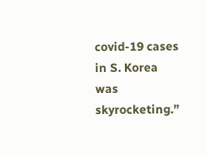covid-19 cases in S. Korea was skyrocketing.”